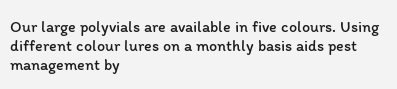Our large polyvials are available in five colours. Using different colour lures on a monthly basis aids pest management by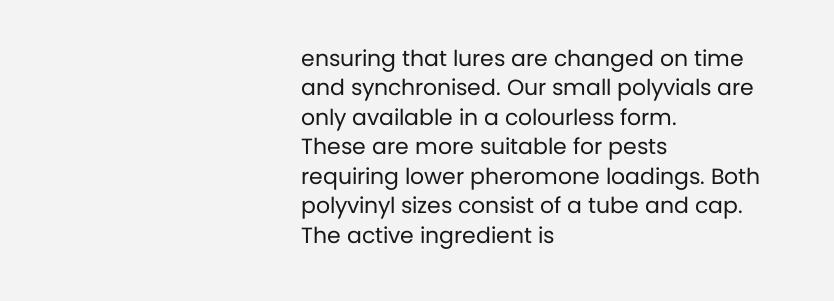ensuring that lures are changed on time and synchronised. Our small polyvials are only available in a colourless form.
These are more suitable for pests requiring lower pheromone loadings. Both polyvinyl sizes consist of a tube and cap. The active ingredient is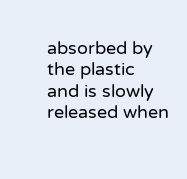absorbed by the plastic and is slowly released when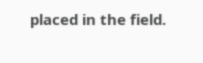placed in the field.